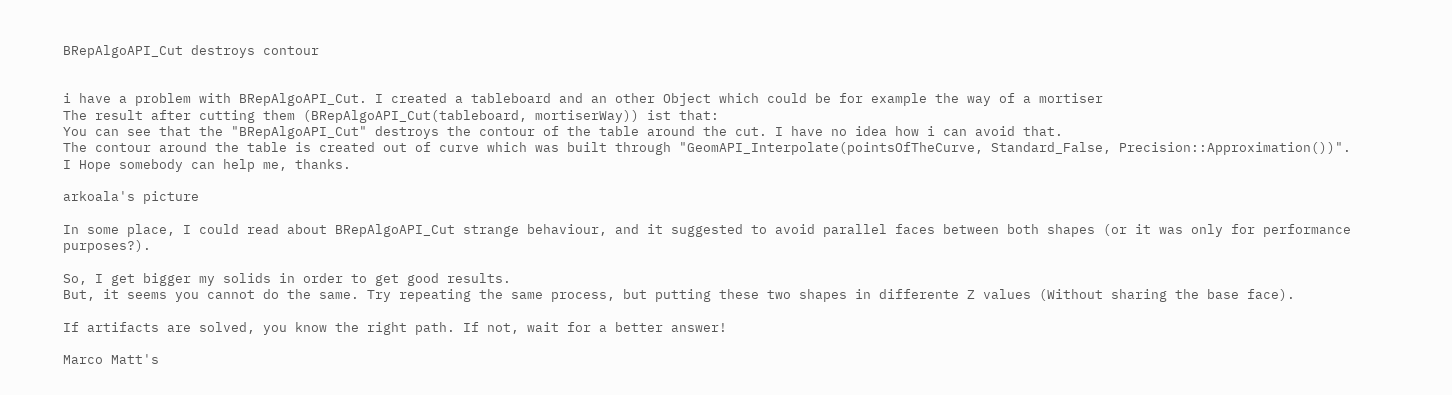BRepAlgoAPI_Cut destroys contour


i have a problem with BRepAlgoAPI_Cut. I created a tableboard and an other Object which could be for example the way of a mortiser
The result after cutting them (BRepAlgoAPI_Cut(tableboard, mortiserWay)) ist that:
You can see that the "BRepAlgoAPI_Cut" destroys the contour of the table around the cut. I have no idea how i can avoid that.
The contour around the table is created out of curve which was built through "GeomAPI_Interpolate(pointsOfTheCurve, Standard_False, Precision::Approximation())".
I Hope somebody can help me, thanks.

arkoala's picture

In some place, I could read about BRepAlgoAPI_Cut strange behaviour, and it suggested to avoid parallel faces between both shapes (or it was only for performance purposes?).

So, I get bigger my solids in order to get good results.
But, it seems you cannot do the same. Try repeating the same process, but putting these two shapes in differente Z values (Without sharing the base face).

If artifacts are solved, you know the right path. If not, wait for a better answer!

Marco Matt's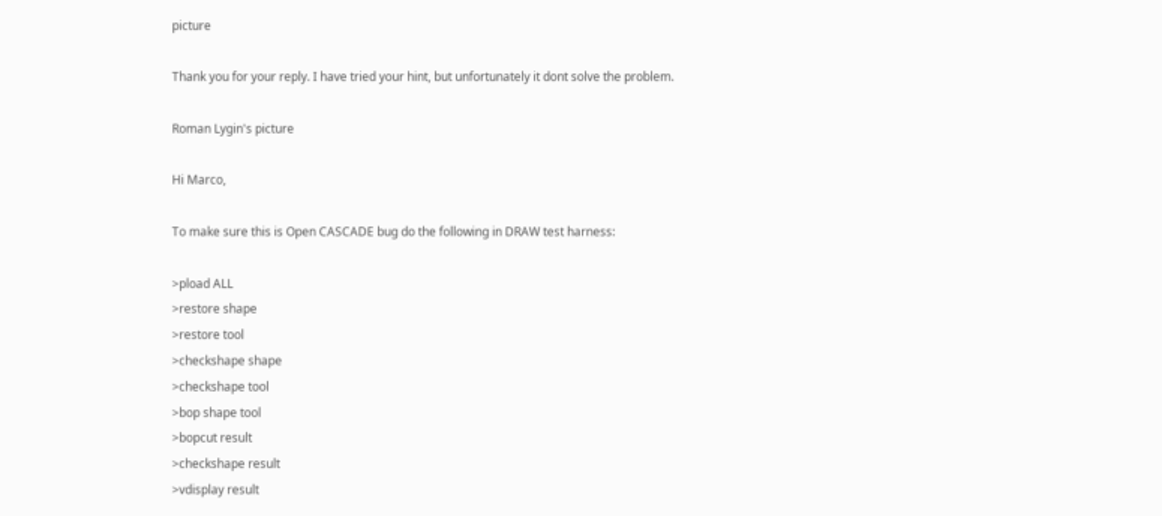picture

Thank you for your reply. I have tried your hint, but unfortunately it dont solve the problem.

Roman Lygin's picture

Hi Marco,

To make sure this is Open CASCADE bug do the following in DRAW test harness:

>pload ALL
>restore shape
>restore tool
>checkshape shape
>checkshape tool
>bop shape tool
>bopcut result
>checkshape result
>vdisplay result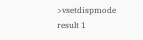>vsetdispmode result 1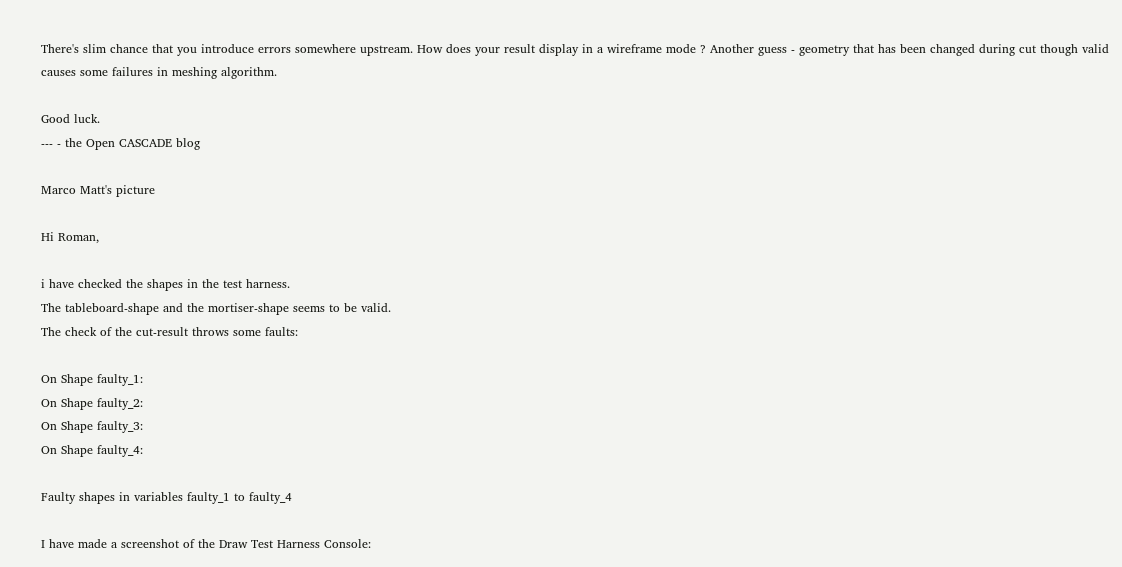There's slim chance that you introduce errors somewhere upstream. How does your result display in a wireframe mode ? Another guess - geometry that has been changed during cut though valid causes some failures in meshing algorithm.

Good luck.
--- - the Open CASCADE blog

Marco Matt's picture

Hi Roman,

i have checked the shapes in the test harness.
The tableboard-shape and the mortiser-shape seems to be valid.
The check of the cut-result throws some faults:

On Shape faulty_1:
On Shape faulty_2:
On Shape faulty_3:
On Shape faulty_4:

Faulty shapes in variables faulty_1 to faulty_4

I have made a screenshot of the Draw Test Harness Console: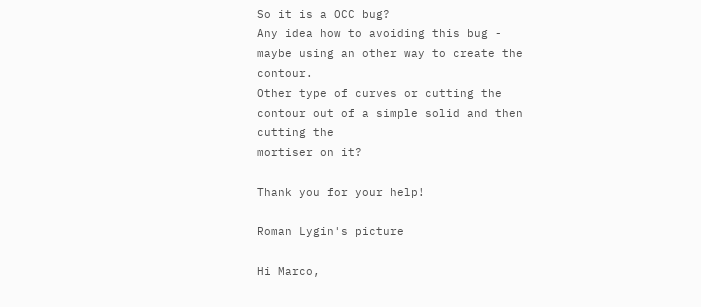So it is a OCC bug?
Any idea how to avoiding this bug - maybe using an other way to create the contour.
Other type of curves or cutting the contour out of a simple solid and then cutting the
mortiser on it?

Thank you for your help!

Roman Lygin's picture

Hi Marco,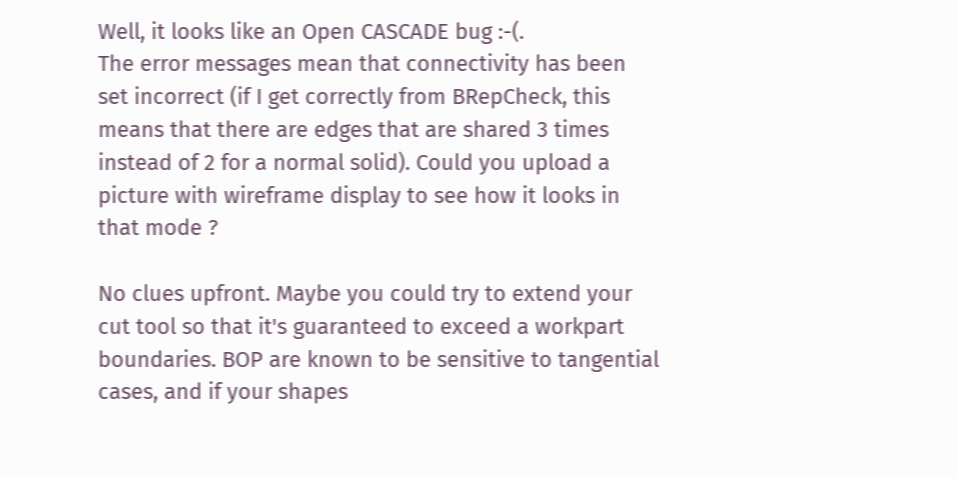Well, it looks like an Open CASCADE bug :-(.
The error messages mean that connectivity has been set incorrect (if I get correctly from BRepCheck, this means that there are edges that are shared 3 times instead of 2 for a normal solid). Could you upload a picture with wireframe display to see how it looks in that mode ?

No clues upfront. Maybe you could try to extend your cut tool so that it's guaranteed to exceed a workpart boundaries. BOP are known to be sensitive to tangential cases, and if your shapes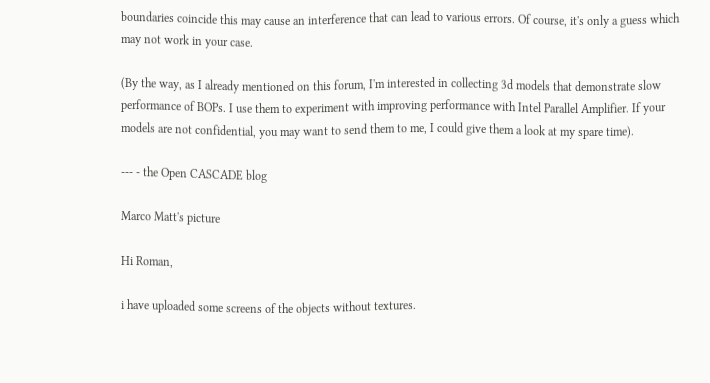boundaries coincide this may cause an interference that can lead to various errors. Of course, it's only a guess which may not work in your case.

(By the way, as I already mentioned on this forum, I'm interested in collecting 3d models that demonstrate slow performance of BOPs. I use them to experiment with improving performance with Intel Parallel Amplifier. If your models are not confidential, you may want to send them to me, I could give them a look at my spare time).

--- - the Open CASCADE blog

Marco Matt's picture

Hi Roman,

i have uploaded some screens of the objects without textures.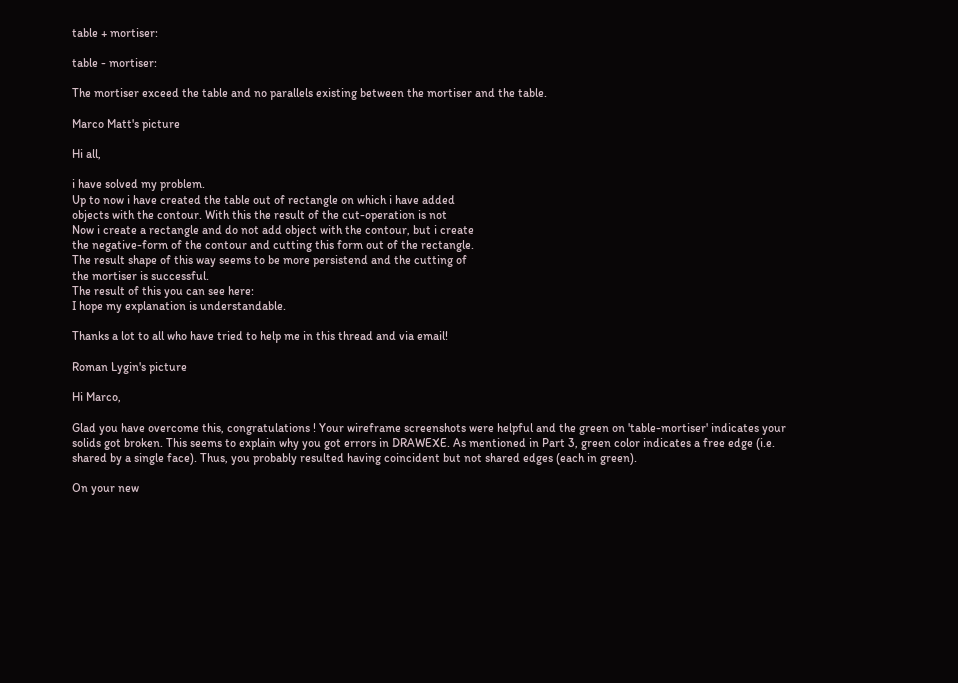table + mortiser:

table - mortiser:

The mortiser exceed the table and no parallels existing between the mortiser and the table.

Marco Matt's picture

Hi all,

i have solved my problem.
Up to now i have created the table out of rectangle on which i have added
objects with the contour. With this the result of the cut-operation is not
Now i create a rectangle and do not add object with the contour, but i create
the negative-form of the contour and cutting this form out of the rectangle.
The result shape of this way seems to be more persistend and the cutting of
the mortiser is successful.
The result of this you can see here:
I hope my explanation is understandable.

Thanks a lot to all who have tried to help me in this thread and via email!

Roman Lygin's picture

Hi Marco,

Glad you have overcome this, congratulations ! Your wireframe screenshots were helpful and the green on 'table-mortiser' indicates your solids got broken. This seems to explain why you got errors in DRAWEXE. As mentioned in Part 3, green color indicates a free edge (i.e. shared by a single face). Thus, you probably resulted having coincident but not shared edges (each in green).

On your new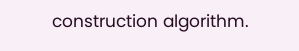construction algorithm.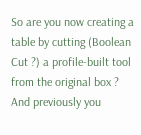So are you now creating a table by cutting (Boolean Cut ?) a profile-built tool from the original box ? And previously you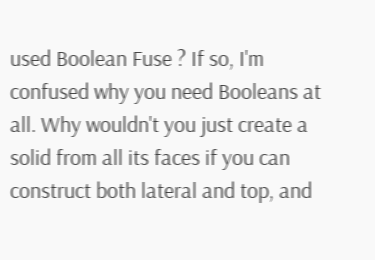used Boolean Fuse ? If so, I'm confused why you need Booleans at all. Why wouldn't you just create a solid from all its faces if you can construct both lateral and top, and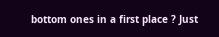bottom ones in a first place ? Just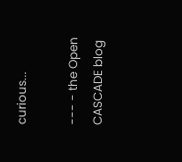curious...

--- - the Open CASCADE blog